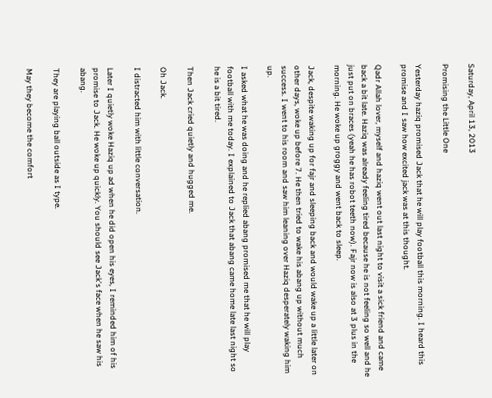Saturday, April 13, 2013

Promising the Little One

Yesterday haziq promised Jack that he will play football this morning. I heard this promise and I saw how excited jack was at this thought.

Qadr Allah lover, myself and haziq went out last night to visit a sick friend and came back a bit late. Haziq was already feeling tired because he is not feeling so well and he just put on braces (yeah he has robot teeth now). Fajr now is also at 3 plus in the morning. He woke up groggy and went back to sleep.

Jack, despite waking up for fajr and sleeping back and would wake up a little later on other days, woke up before 7. He then tried to wake his abang up without much success. I went to his room and saw him leaning over Haziq desperately waking him up.

I asked what he was doing and he replied abang promised me that he will play football with me today. I explained to Jack that abang came home late last night so he is a bit tired.

Then Jack cried quietly and hugged me.

Oh Jack.

I distracted him with little conversation.

Later I quietly woke Haziq up ad when he did open his eyes, I reminded him of his promise to Jack. He woke up quickly. You should see Jack's face when he saw his abang.

They are playing ball outside as I type.

May they become the comfort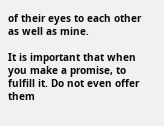of their eyes to each other as well as mine.

It is important that when you make a promise, to fulfill it. Do not even offer them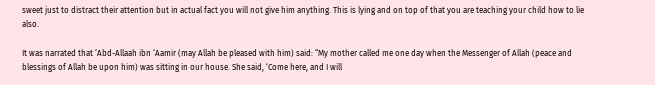sweet just to distract their attention but in actual fact you will not give him anything. This is lying and on top of that you are teaching your child how to lie also.

It was narrated that ‘Abd-Allaah ibn ‘Aamir (may Allah be pleased with him) said: “My mother called me one day when the Messenger of Allah (peace and blessings of Allah be upon him) was sitting in our house. She said, ‘Come here, and I will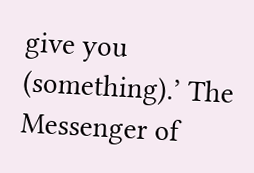give you (something).’ The Messenger of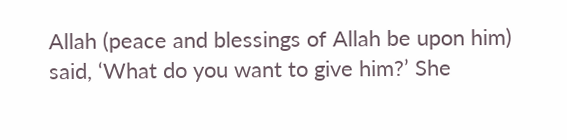Allah (peace and blessings of Allah be upon him) said, ‘What do you want to give him?’ She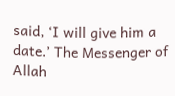said, ‘I will give him a date.’ The Messenger of Allah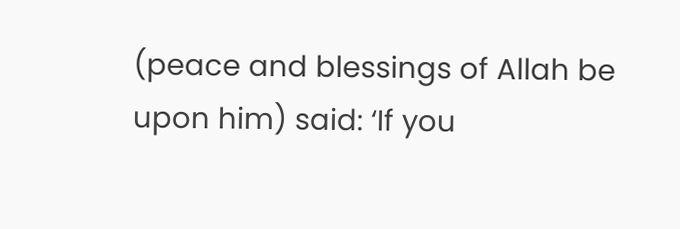(peace and blessings of Allah be upon him) said: ‘If you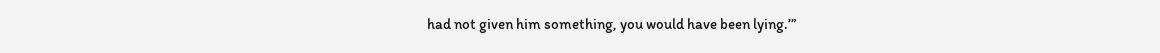had not given him something, you would have been lying.’”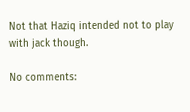Not that Haziq intended not to play with jack though.

No comments: